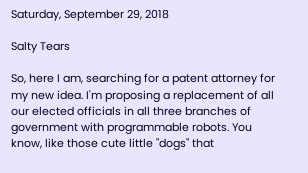Saturday, September 29, 2018

Salty Tears

So, here I am, searching for a patent attorney for my new idea. I'm proposing a replacement of all our elected officials in all three branches of government with programmable robots. You know, like those cute little "dogs" that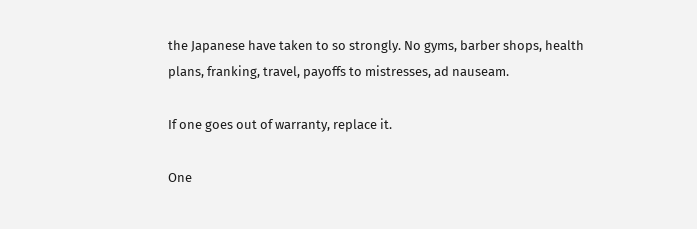the Japanese have taken to so strongly. No gyms, barber shops, health plans, franking, travel, payoffs to mistresses, ad nauseam.

If one goes out of warranty, replace it.

One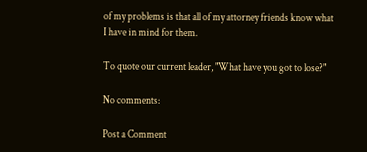of my problems is that all of my attorney friends know what I have in mind for them.

To quote our current leader, "What have you got to lose?"

No comments:

Post a Comment